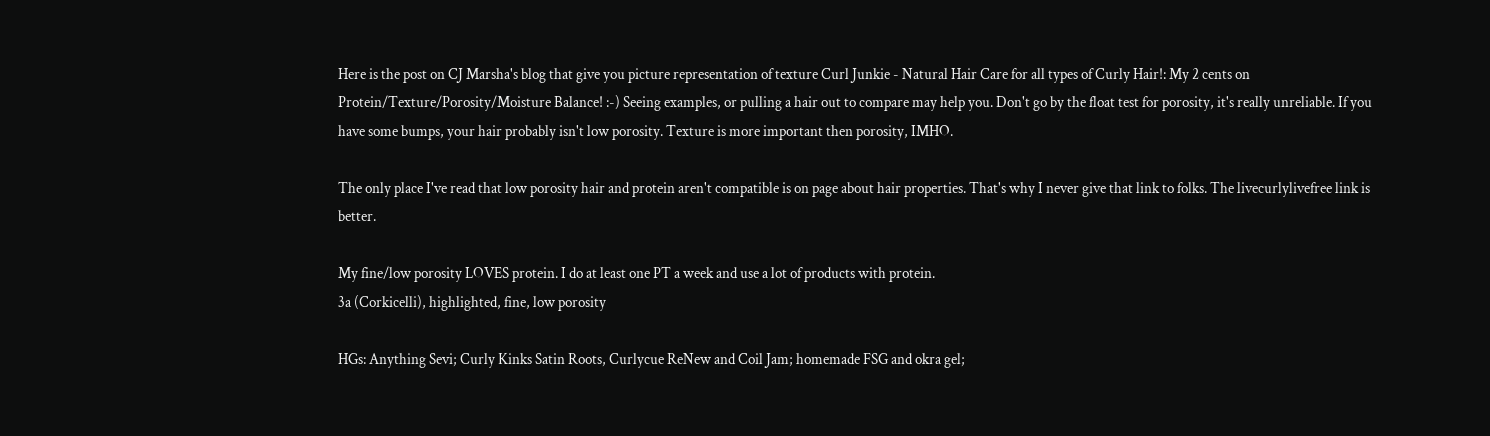Here is the post on CJ Marsha's blog that give you picture representation of texture Curl Junkie - Natural Hair Care for all types of Curly Hair!: My 2 cents on Protein/Texture/Porosity/Moisture Balance! :-) Seeing examples, or pulling a hair out to compare may help you. Don't go by the float test for porosity, it's really unreliable. If you have some bumps, your hair probably isn't low porosity. Texture is more important then porosity, IMHO.

The only place I've read that low porosity hair and protein aren't compatible is on page about hair properties. That's why I never give that link to folks. The livecurlylivefree link is better.

My fine/low porosity LOVES protein. I do at least one PT a week and use a lot of products with protein.
3a (Corkicelli), highlighted, fine, low porosity

HGs: Anything Sevi; Curly Kinks Satin Roots, Curlycue ReNew and Coil Jam; homemade FSG and okra gel;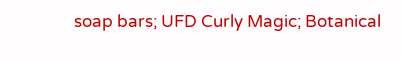soap bars; UFD Curly Magic; Botanical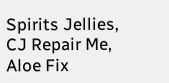Spirits Jellies, CJ Repair Me, Aloe Fix